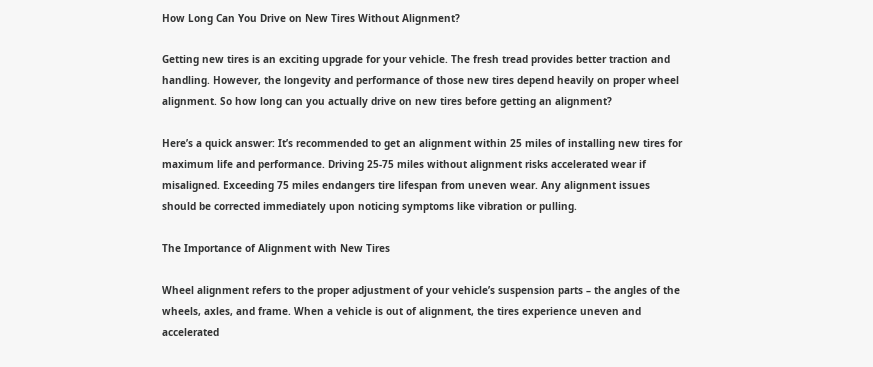How Long Can You Drive on New Tires Without Alignment?

Getting new tires is an exciting upgrade for your vehicle. The fresh tread provides better traction and handling. However, the longevity and performance of those new tires depend heavily on proper wheel alignment. So how long can you actually drive on new tires before getting an alignment?

Here’s a quick answer: It’s recommended to get an alignment within 25 miles of installing new tires for maximum life and performance. Driving 25-75 miles without alignment risks accelerated wear if misaligned. Exceeding 75 miles endangers tire lifespan from uneven wear. Any alignment issues should be corrected immediately upon noticing symptoms like vibration or pulling.

The Importance of Alignment with New Tires

Wheel alignment refers to the proper adjustment of your vehicle’s suspension parts – the angles of the wheels, axles, and frame. When a vehicle is out of alignment, the tires experience uneven and accelerated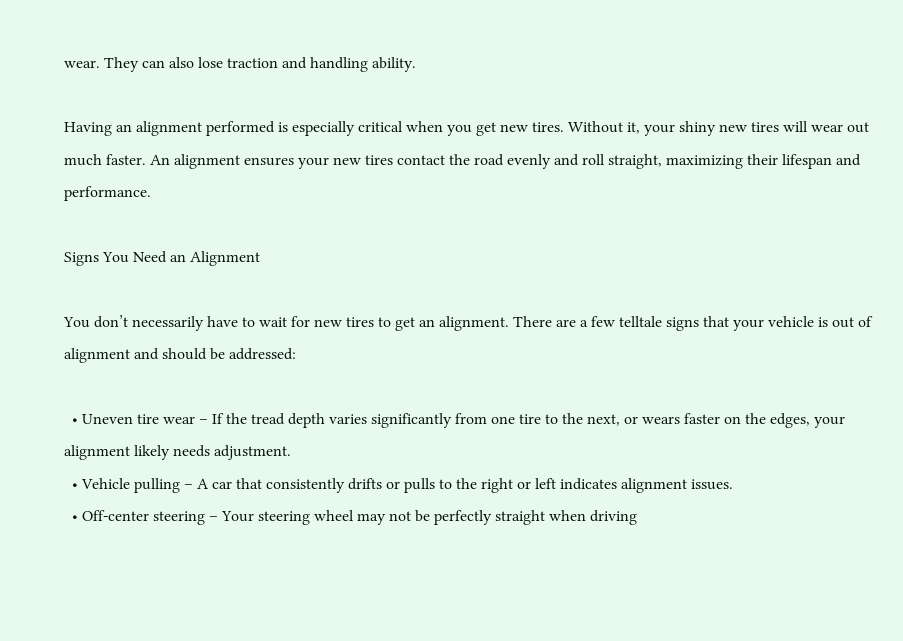wear. They can also lose traction and handling ability.

Having an alignment performed is especially critical when you get new tires. Without it, your shiny new tires will wear out much faster. An alignment ensures your new tires contact the road evenly and roll straight, maximizing their lifespan and performance.

Signs You Need an Alignment

You don’t necessarily have to wait for new tires to get an alignment. There are a few telltale signs that your vehicle is out of alignment and should be addressed:

  • Uneven tire wear – If the tread depth varies significantly from one tire to the next, or wears faster on the edges, your alignment likely needs adjustment.
  • Vehicle pulling – A car that consistently drifts or pulls to the right or left indicates alignment issues.
  • Off-center steering – Your steering wheel may not be perfectly straight when driving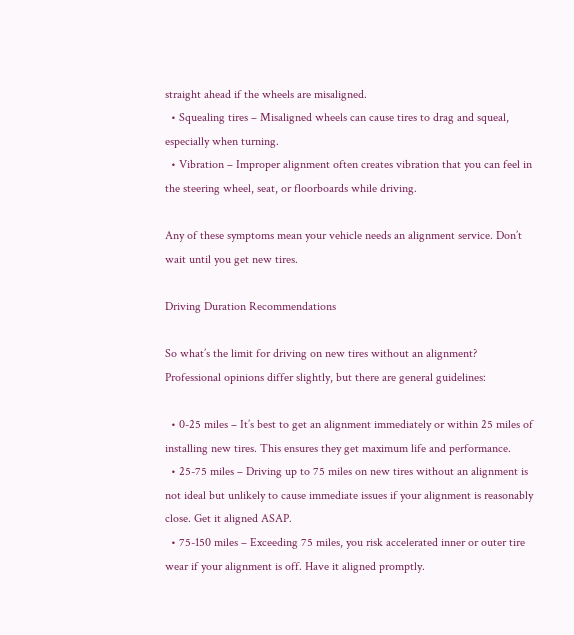straight ahead if the wheels are misaligned.
  • Squealing tires – Misaligned wheels can cause tires to drag and squeal, especially when turning.
  • Vibration – Improper alignment often creates vibration that you can feel in the steering wheel, seat, or floorboards while driving.

Any of these symptoms mean your vehicle needs an alignment service. Don’t wait until you get new tires.

Driving Duration Recommendations

So what’s the limit for driving on new tires without an alignment? Professional opinions differ slightly, but there are general guidelines:

  • 0-25 miles – It’s best to get an alignment immediately or within 25 miles of installing new tires. This ensures they get maximum life and performance.
  • 25-75 miles – Driving up to 75 miles on new tires without an alignment is not ideal but unlikely to cause immediate issues if your alignment is reasonably close. Get it aligned ASAP.
  • 75-150 miles – Exceeding 75 miles, you risk accelerated inner or outer tire wear if your alignment is off. Have it aligned promptly.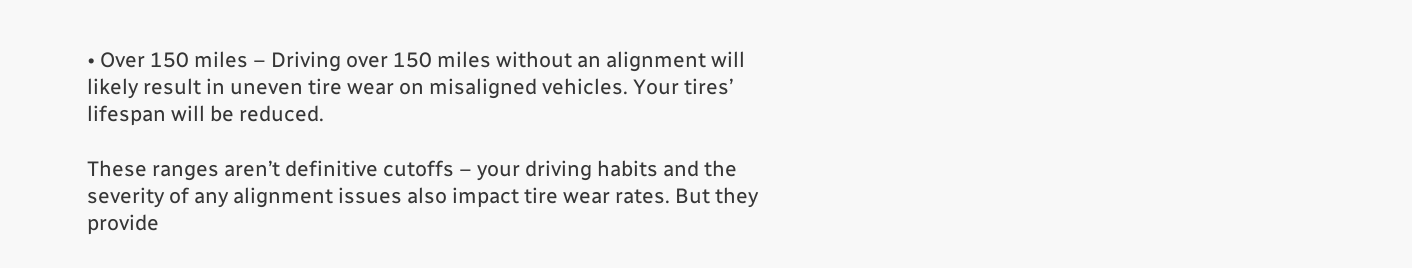• Over 150 miles – Driving over 150 miles without an alignment will likely result in uneven tire wear on misaligned vehicles. Your tires’ lifespan will be reduced.

These ranges aren’t definitive cutoffs – your driving habits and the severity of any alignment issues also impact tire wear rates. But they provide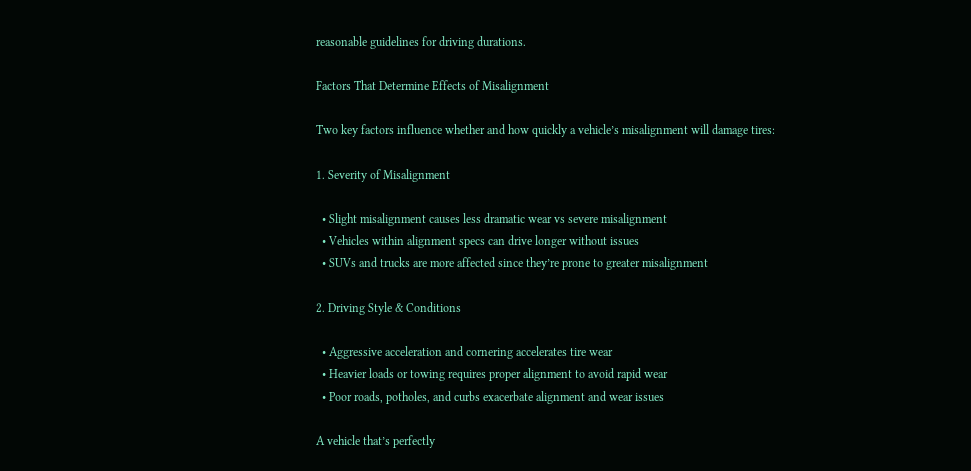reasonable guidelines for driving durations.

Factors That Determine Effects of Misalignment

Two key factors influence whether and how quickly a vehicle’s misalignment will damage tires:

1. Severity of Misalignment

  • Slight misalignment causes less dramatic wear vs severe misalignment
  • Vehicles within alignment specs can drive longer without issues
  • SUVs and trucks are more affected since they’re prone to greater misalignment

2. Driving Style & Conditions

  • Aggressive acceleration and cornering accelerates tire wear
  • Heavier loads or towing requires proper alignment to avoid rapid wear
  • Poor roads, potholes, and curbs exacerbate alignment and wear issues

A vehicle that’s perfectly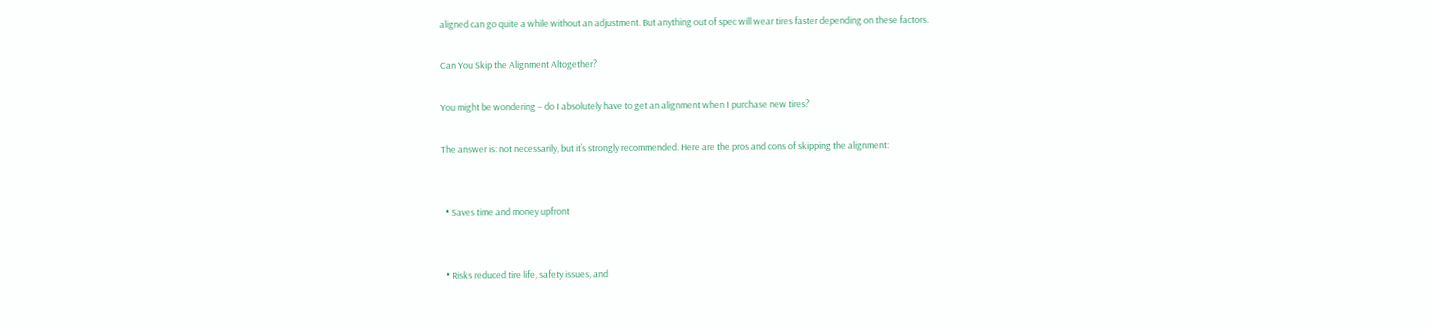aligned can go quite a while without an adjustment. But anything out of spec will wear tires faster depending on these factors.

Can You Skip the Alignment Altogether?

You might be wondering – do I absolutely have to get an alignment when I purchase new tires?

The answer is: not necessarily, but it’s strongly recommended. Here are the pros and cons of skipping the alignment:


  • Saves time and money upfront


  • Risks reduced tire life, safety issues, and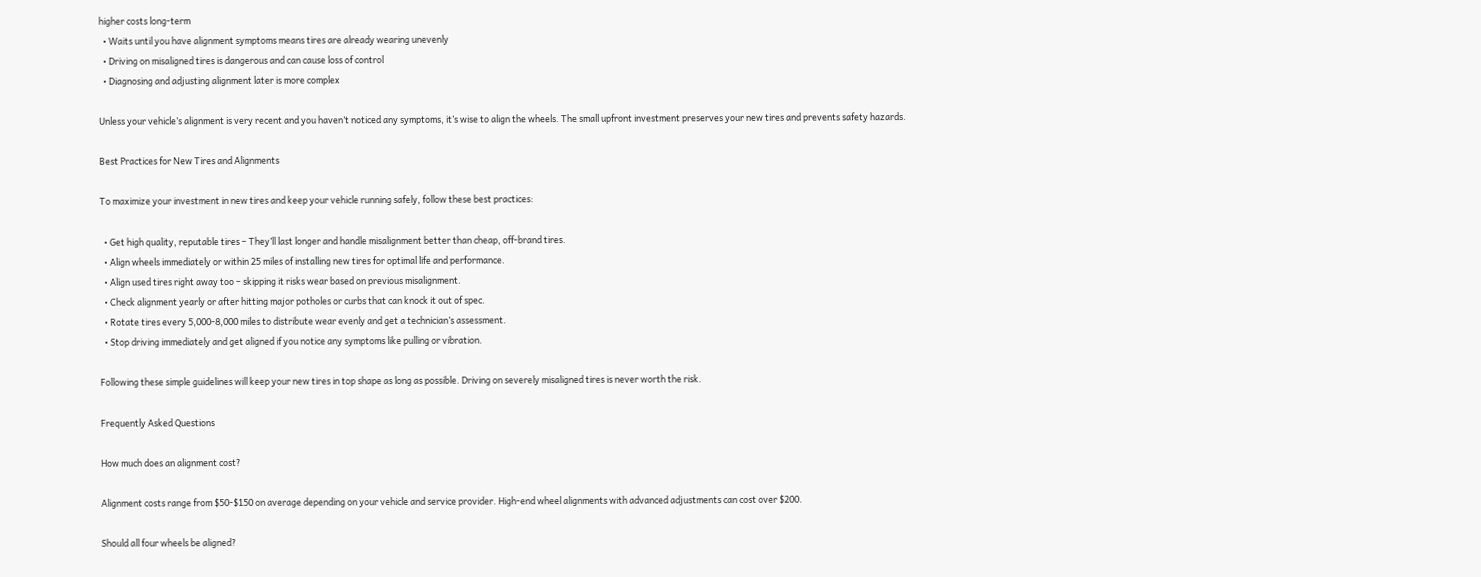higher costs long-term
  • Waits until you have alignment symptoms means tires are already wearing unevenly
  • Driving on misaligned tires is dangerous and can cause loss of control
  • Diagnosing and adjusting alignment later is more complex

Unless your vehicle’s alignment is very recent and you haven’t noticed any symptoms, it’s wise to align the wheels. The small upfront investment preserves your new tires and prevents safety hazards.

Best Practices for New Tires and Alignments

To maximize your investment in new tires and keep your vehicle running safely, follow these best practices:

  • Get high quality, reputable tires – They’ll last longer and handle misalignment better than cheap, off-brand tires.
  • Align wheels immediately or within 25 miles of installing new tires for optimal life and performance.
  • Align used tires right away too – skipping it risks wear based on previous misalignment.
  • Check alignment yearly or after hitting major potholes or curbs that can knock it out of spec.
  • Rotate tires every 5,000-8,000 miles to distribute wear evenly and get a technician’s assessment.
  • Stop driving immediately and get aligned if you notice any symptoms like pulling or vibration.

Following these simple guidelines will keep your new tires in top shape as long as possible. Driving on severely misaligned tires is never worth the risk.

Frequently Asked Questions

How much does an alignment cost?

Alignment costs range from $50-$150 on average depending on your vehicle and service provider. High-end wheel alignments with advanced adjustments can cost over $200.

Should all four wheels be aligned?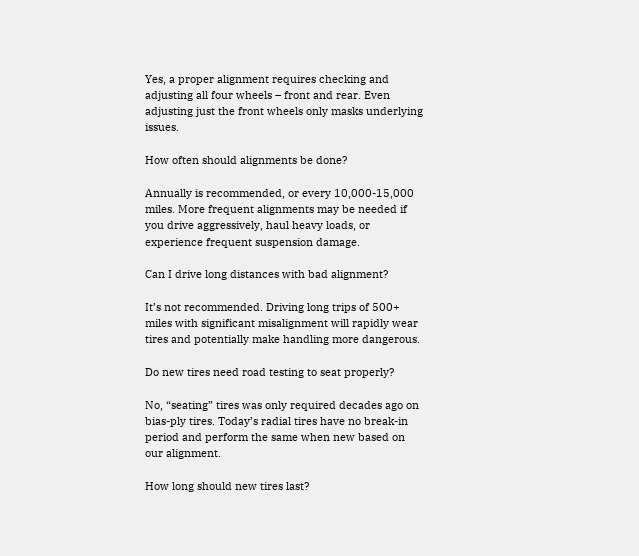Yes, a proper alignment requires checking and adjusting all four wheels – front and rear. Even adjusting just the front wheels only masks underlying issues.

How often should alignments be done?

Annually is recommended, or every 10,000-15,000 miles. More frequent alignments may be needed if you drive aggressively, haul heavy loads, or experience frequent suspension damage.

Can I drive long distances with bad alignment?

It’s not recommended. Driving long trips of 500+ miles with significant misalignment will rapidly wear tires and potentially make handling more dangerous.

Do new tires need road testing to seat properly?

No, “seating” tires was only required decades ago on bias-ply tires. Today’s radial tires have no break-in period and perform the same when new based on our alignment.

How long should new tires last?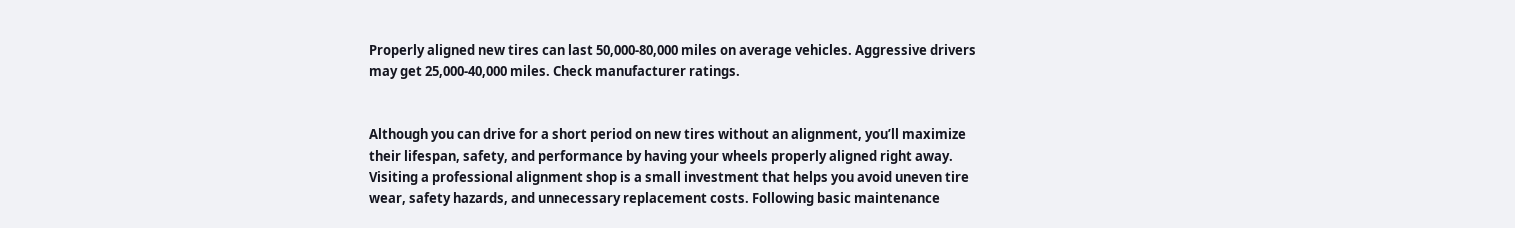Properly aligned new tires can last 50,000-80,000 miles on average vehicles. Aggressive drivers may get 25,000-40,000 miles. Check manufacturer ratings.


Although you can drive for a short period on new tires without an alignment, you’ll maximize their lifespan, safety, and performance by having your wheels properly aligned right away. Visiting a professional alignment shop is a small investment that helps you avoid uneven tire wear, safety hazards, and unnecessary replacement costs. Following basic maintenance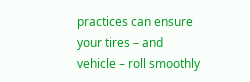practices can ensure your tires – and vehicle – roll smoothly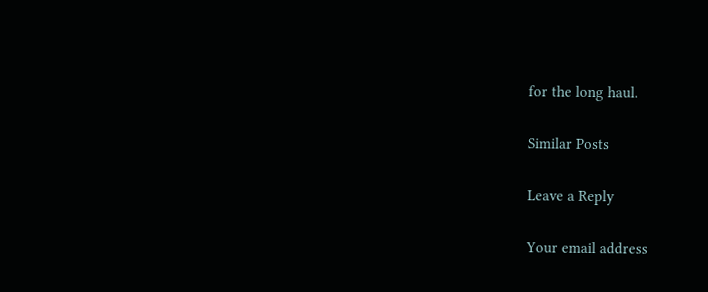for the long haul.

Similar Posts

Leave a Reply

Your email address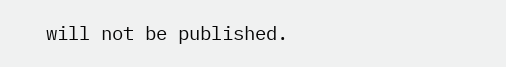will not be published.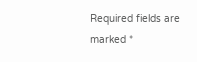Required fields are marked *